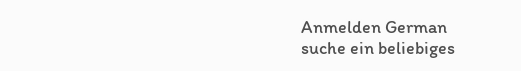Anmelden German
suche ein beliebiges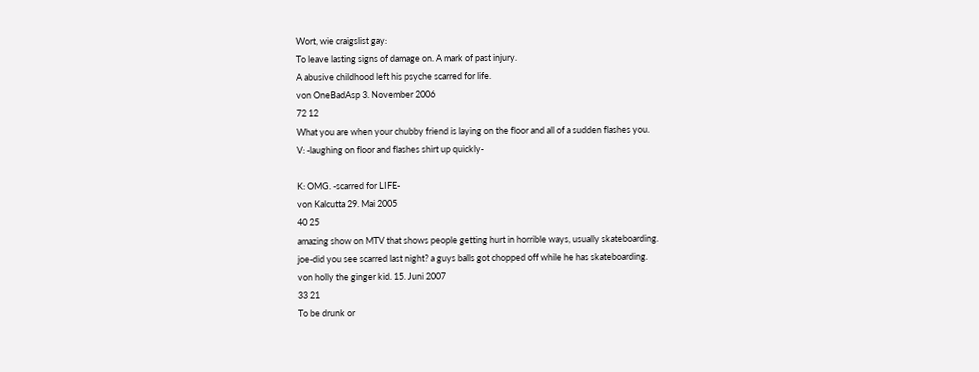Wort, wie craigslist gay:
To leave lasting signs of damage on. A mark of past injury.
A abusive childhood left his psyche scarred for life.
von OneBadAsp 3. November 2006
72 12
What you are when your chubby friend is laying on the floor and all of a sudden flashes you.
V: -laughing on floor and flashes shirt up quickly-

K: OMG. -scarred for LIFE-
von Kalcutta 29. Mai 2005
40 25
amazing show on MTV that shows people getting hurt in horrible ways, usually skateboarding.
joe-did you see scarred last night? a guys balls got chopped off while he has skateboarding.
von holly the ginger kid. 15. Juni 2007
33 21
To be drunk or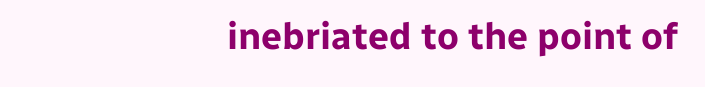inebriated to the point of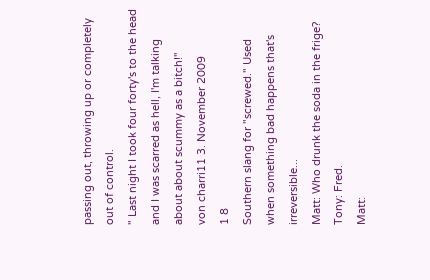passing out, throwing up or completely out of control.
" Last night I took four forty's to the head and I was scarred as hell, I'm talking about about scummy as a bitch!"
von charri11 3. November 2009
1 8
Southern slang for "screwed." Used when something bad happens that's irreversible...
Matt: Who drunk the soda in the frige?
Tony: Fred.
Matt: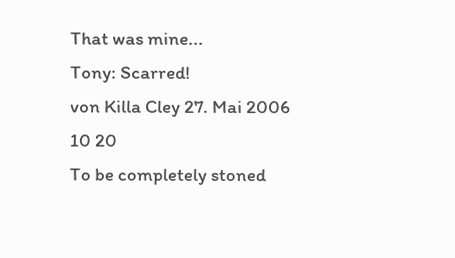That was mine...
Tony: Scarred!
von Killa Cley 27. Mai 2006
10 20
To be completely stoned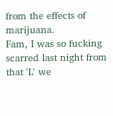from the effects of marijuana.
Fam, I was so fucking scarred last night from that 'L' we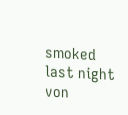smoked last night
von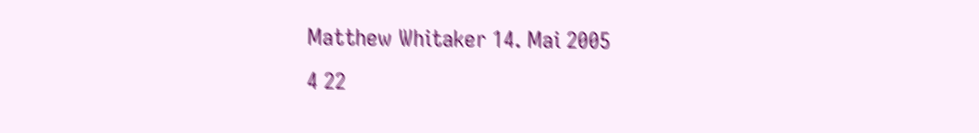Matthew Whitaker 14. Mai 2005
4 22